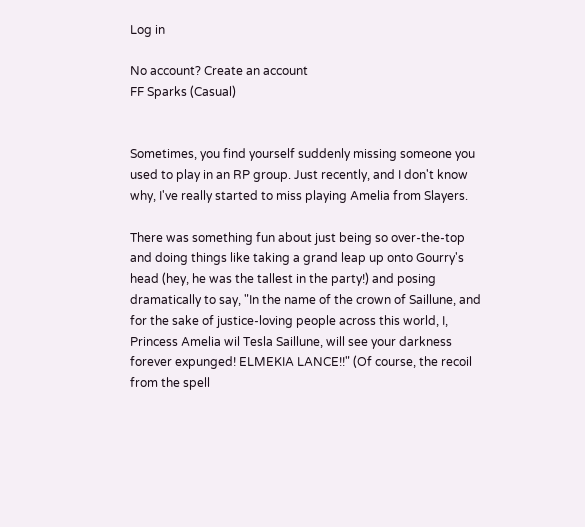Log in

No account? Create an account
FF Sparks (Casual)


Sometimes, you find yourself suddenly missing someone you used to play in an RP group. Just recently, and I don't know why, I've really started to miss playing Amelia from Slayers.

There was something fun about just being so over-the-top and doing things like taking a grand leap up onto Gourry's head (hey, he was the tallest in the party!) and posing dramatically to say, "In the name of the crown of Saillune, and for the sake of justice-loving people across this world, I, Princess Amelia wil Tesla Saillune, will see your darkness forever expunged! ELMEKIA LANCE!!" (Of course, the recoil from the spell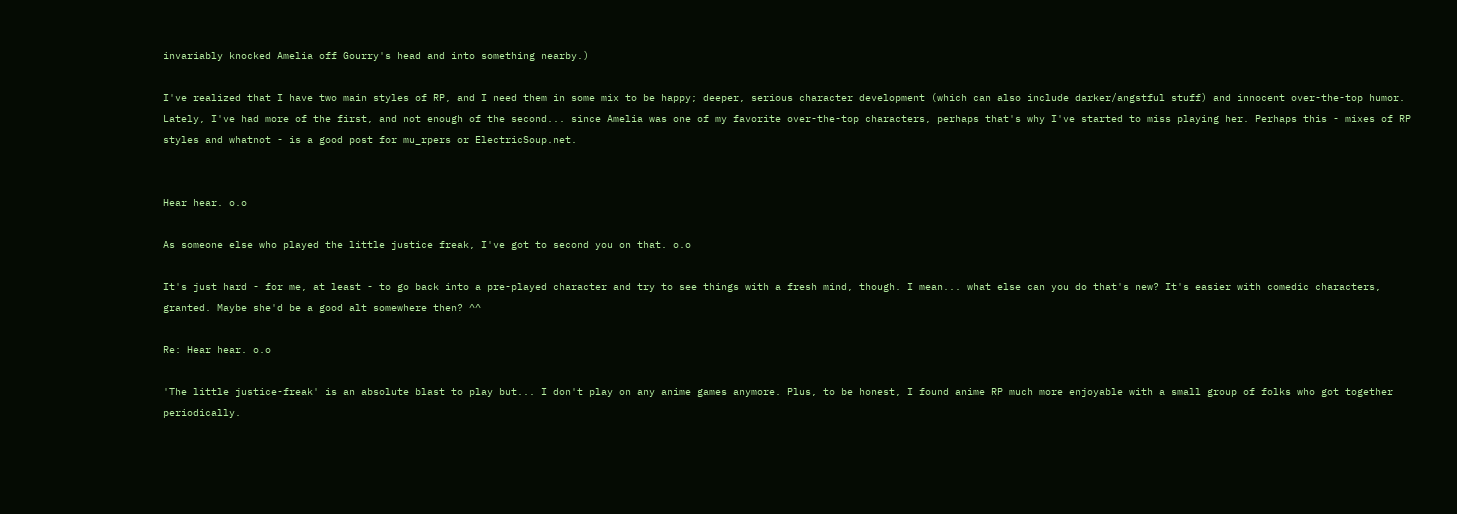invariably knocked Amelia off Gourry's head and into something nearby.)

I've realized that I have two main styles of RP, and I need them in some mix to be happy; deeper, serious character development (which can also include darker/angstful stuff) and innocent over-the-top humor. Lately, I've had more of the first, and not enough of the second... since Amelia was one of my favorite over-the-top characters, perhaps that's why I've started to miss playing her. Perhaps this - mixes of RP styles and whatnot - is a good post for mu_rpers or ElectricSoup.net.


Hear hear. o.o

As someone else who played the little justice freak, I've got to second you on that. o.o

It's just hard - for me, at least - to go back into a pre-played character and try to see things with a fresh mind, though. I mean... what else can you do that's new? It's easier with comedic characters, granted. Maybe she'd be a good alt somewhere then? ^^

Re: Hear hear. o.o

'The little justice-freak' is an absolute blast to play but... I don't play on any anime games anymore. Plus, to be honest, I found anime RP much more enjoyable with a small group of folks who got together periodically.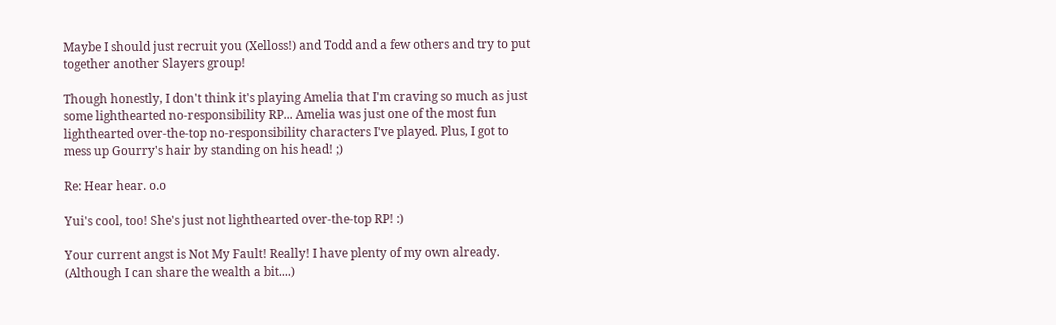Maybe I should just recruit you (Xelloss!) and Todd and a few others and try to put together another Slayers group!

Though honestly, I don't think it's playing Amelia that I'm craving so much as just some lighthearted no-responsibility RP... Amelia was just one of the most fun lighthearted over-the-top no-responsibility characters I've played. Plus, I got to mess up Gourry's hair by standing on his head! ;)

Re: Hear hear. o.o

Yui's cool, too! She's just not lighthearted over-the-top RP! :)

Your current angst is Not My Fault! Really! I have plenty of my own already. (Although I can share the wealth a bit....)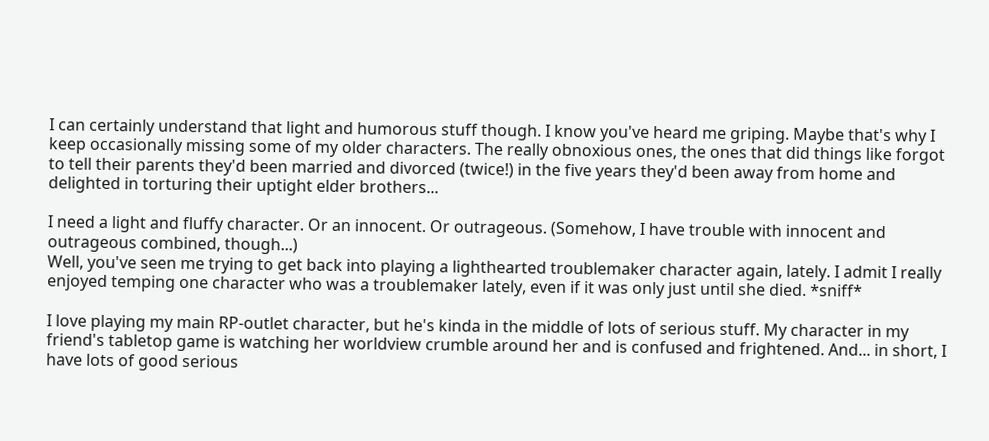I can certainly understand that light and humorous stuff though. I know you've heard me griping. Maybe that's why I keep occasionally missing some of my older characters. The really obnoxious ones, the ones that did things like forgot to tell their parents they'd been married and divorced (twice!) in the five years they'd been away from home and delighted in torturing their uptight elder brothers...

I need a light and fluffy character. Or an innocent. Or outrageous. (Somehow, I have trouble with innocent and outrageous combined, though...)
Well, you've seen me trying to get back into playing a lighthearted troublemaker character again, lately. I admit I really enjoyed temping one character who was a troublemaker lately, even if it was only just until she died. *sniff*

I love playing my main RP-outlet character, but he's kinda in the middle of lots of serious stuff. My character in my friend's tabletop game is watching her worldview crumble around her and is confused and frightened. And... in short, I have lots of good serious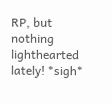RP, but nothing lighthearted lately! *sigh*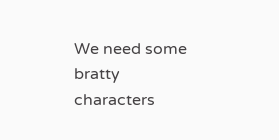We need some bratty characters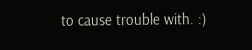to cause trouble with. :)